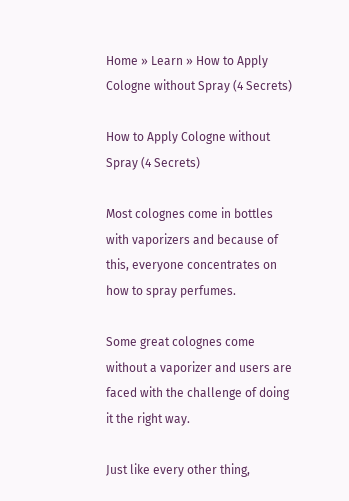Home » Learn » How to Apply Cologne without Spray (4 Secrets)

How to Apply Cologne without Spray (4 Secrets)

Most colognes come in bottles with vaporizers and because of this, everyone concentrates on how to spray perfumes.

Some great colognes come without a vaporizer and users are faced with the challenge of doing it the right way.

Just like every other thing,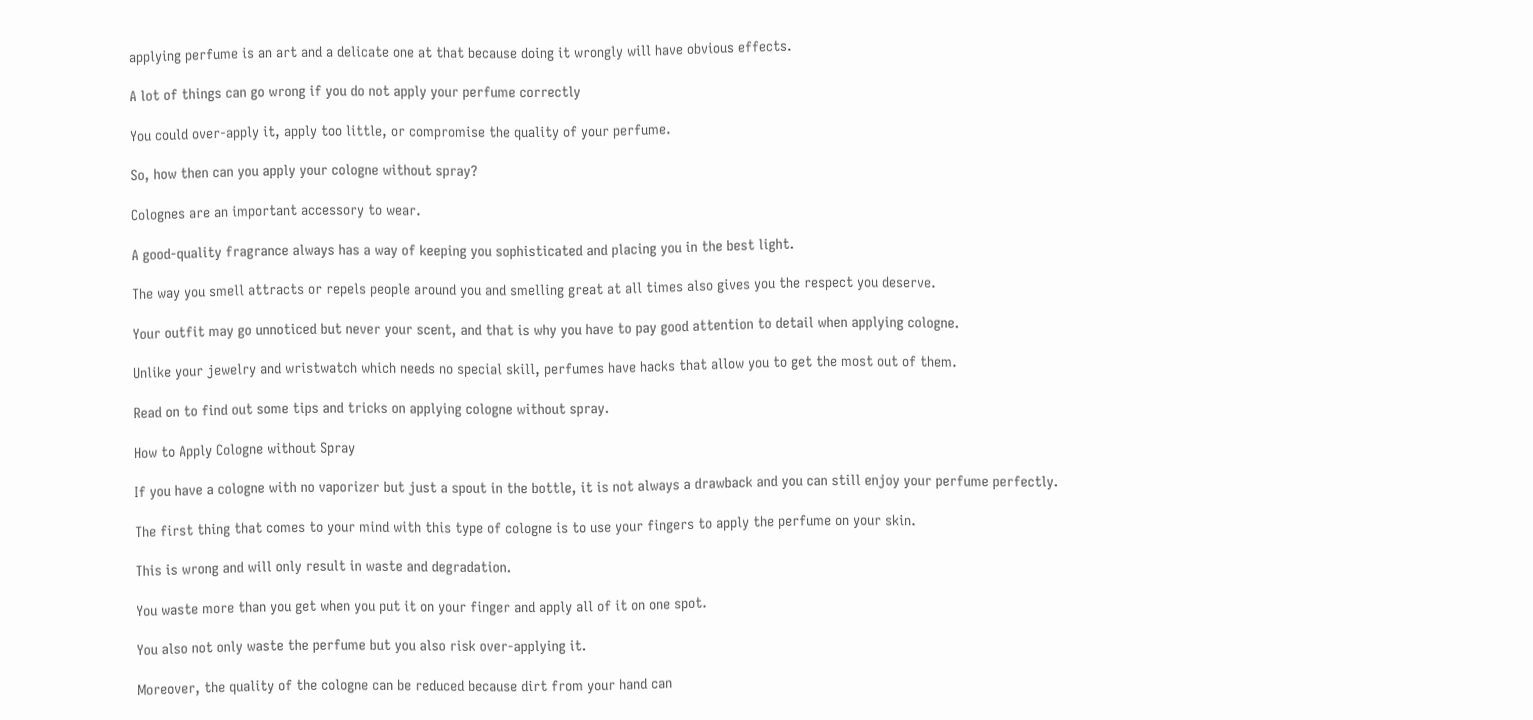applying perfume is an art and a delicate one at that because doing it wrongly will have obvious effects.

A lot of things can go wrong if you do not apply your perfume correctly

You could over-apply it, apply too little, or compromise the quality of your perfume.

So, how then can you apply your cologne without spray?

Colognes are an important accessory to wear.

A good-quality fragrance always has a way of keeping you sophisticated and placing you in the best light.

The way you smell attracts or repels people around you and smelling great at all times also gives you the respect you deserve.

Your outfit may go unnoticed but never your scent, and that is why you have to pay good attention to detail when applying cologne.

Unlike your jewelry and wristwatch which needs no special skill, perfumes have hacks that allow you to get the most out of them.

Read on to find out some tips and tricks on applying cologne without spray.

How to Apply Cologne without Spray

If you have a cologne with no vaporizer but just a spout in the bottle, it is not always a drawback and you can still enjoy your perfume perfectly.

The first thing that comes to your mind with this type of cologne is to use your fingers to apply the perfume on your skin.

This is wrong and will only result in waste and degradation.

You waste more than you get when you put it on your finger and apply all of it on one spot.

You also not only waste the perfume but you also risk over-applying it.

Moreover, the quality of the cologne can be reduced because dirt from your hand can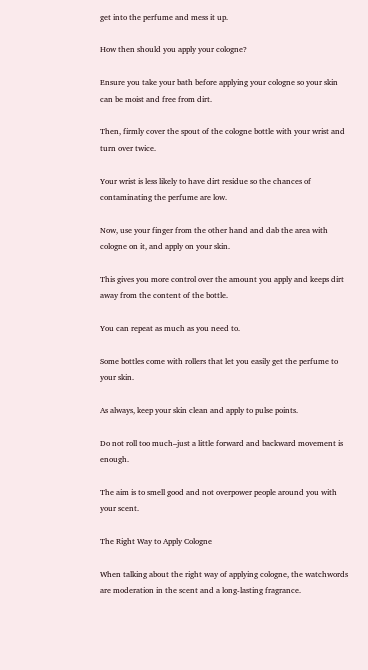get into the perfume and mess it up.

How then should you apply your cologne?

Ensure you take your bath before applying your cologne so your skin can be moist and free from dirt.

Then, firmly cover the spout of the cologne bottle with your wrist and turn over twice.

Your wrist is less likely to have dirt residue so the chances of contaminating the perfume are low.

Now, use your finger from the other hand and dab the area with cologne on it, and apply on your skin.

This gives you more control over the amount you apply and keeps dirt away from the content of the bottle.

You can repeat as much as you need to.

Some bottles come with rollers that let you easily get the perfume to your skin.

As always, keep your skin clean and apply to pulse points.

Do not roll too much–just a little forward and backward movement is enough.

The aim is to smell good and not overpower people around you with your scent.

The Right Way to Apply Cologne

When talking about the right way of applying cologne, the watchwords are moderation in the scent and a long-lasting fragrance.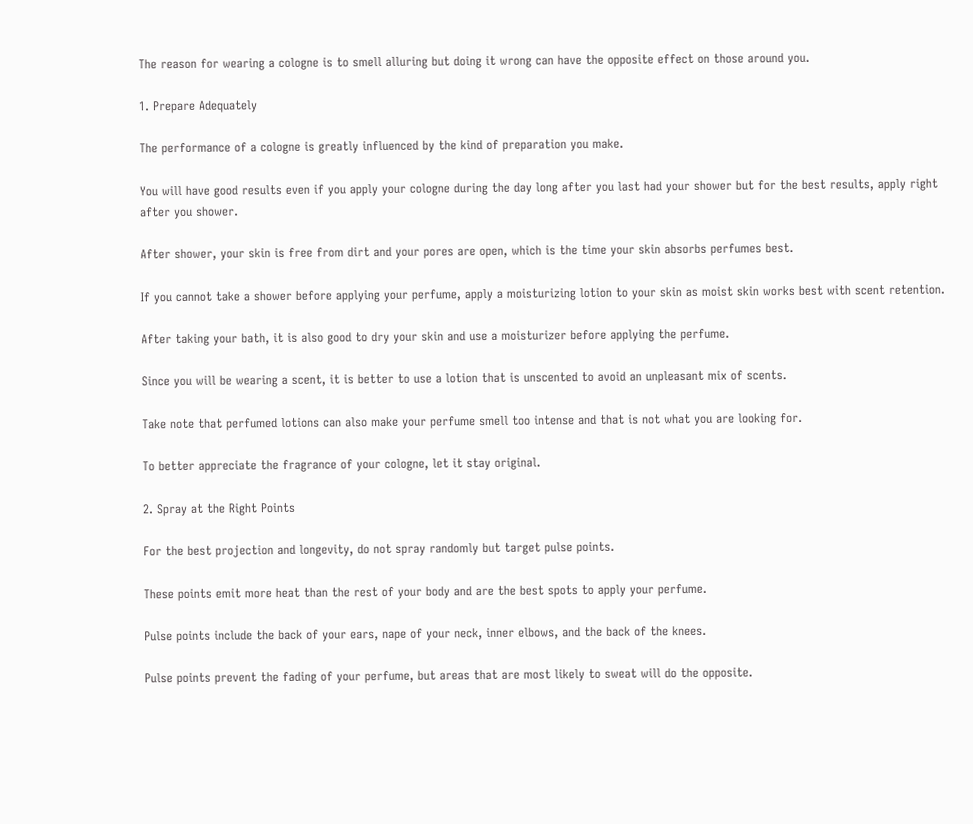The reason for wearing a cologne is to smell alluring but doing it wrong can have the opposite effect on those around you.

1. Prepare Adequately

The performance of a cologne is greatly influenced by the kind of preparation you make.

You will have good results even if you apply your cologne during the day long after you last had your shower but for the best results, apply right after you shower.

After shower, your skin is free from dirt and your pores are open, which is the time your skin absorbs perfumes best.

If you cannot take a shower before applying your perfume, apply a moisturizing lotion to your skin as moist skin works best with scent retention.

After taking your bath, it is also good to dry your skin and use a moisturizer before applying the perfume.

Since you will be wearing a scent, it is better to use a lotion that is unscented to avoid an unpleasant mix of scents.

Take note that perfumed lotions can also make your perfume smell too intense and that is not what you are looking for.

To better appreciate the fragrance of your cologne, let it stay original.

2. Spray at the Right Points

For the best projection and longevity, do not spray randomly but target pulse points.

These points emit more heat than the rest of your body and are the best spots to apply your perfume.

Pulse points include the back of your ears, nape of your neck, inner elbows, and the back of the knees.

Pulse points prevent the fading of your perfume, but areas that are most likely to sweat will do the opposite.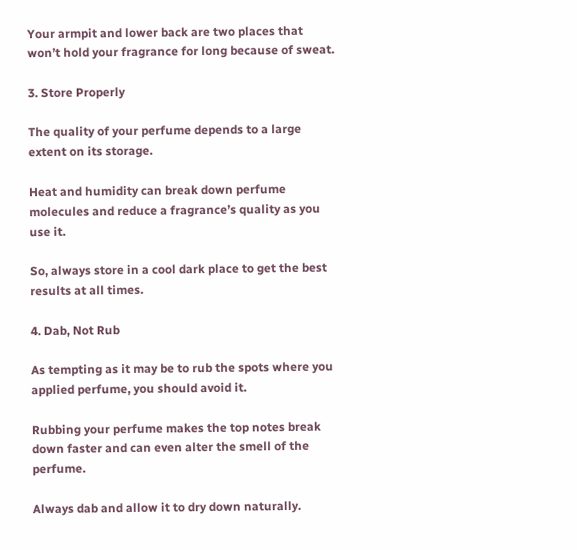Your armpit and lower back are two places that won’t hold your fragrance for long because of sweat.

3. Store Properly

The quality of your perfume depends to a large extent on its storage.

Heat and humidity can break down perfume molecules and reduce a fragrance’s quality as you use it.

So, always store in a cool dark place to get the best results at all times.

4. Dab, Not Rub

As tempting as it may be to rub the spots where you applied perfume, you should avoid it.

Rubbing your perfume makes the top notes break down faster and can even alter the smell of the perfume.

Always dab and allow it to dry down naturally.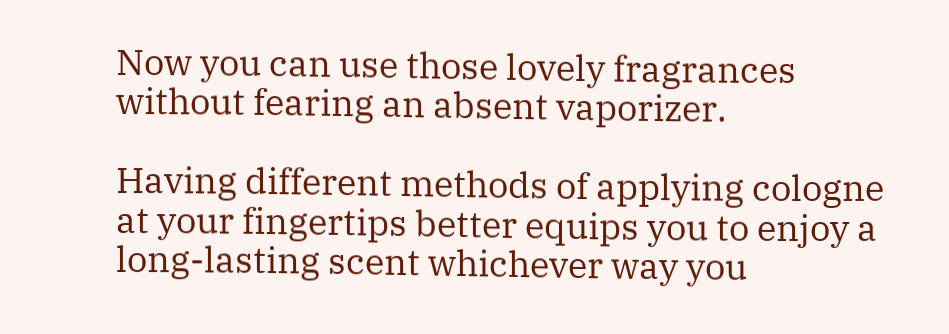Now you can use those lovely fragrances without fearing an absent vaporizer.

Having different methods of applying cologne at your fingertips better equips you to enjoy a long-lasting scent whichever way you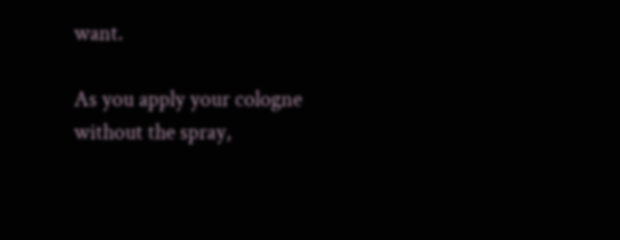want.

As you apply your cologne without the spray,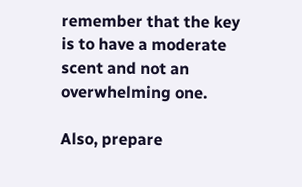remember that the key is to have a moderate scent and not an overwhelming one.

Also, prepare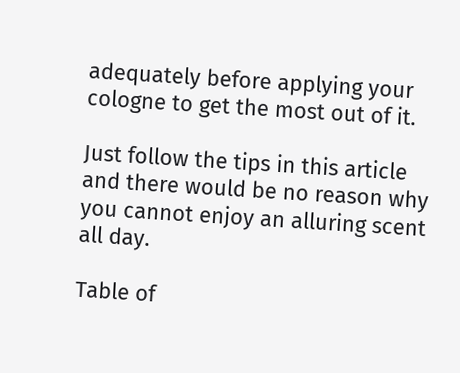adequately before applying your cologne to get the most out of it.

Just follow the tips in this article and there would be no reason why you cannot enjoy an alluring scent all day.

Table of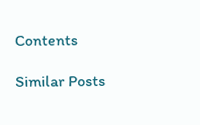Contents

Similar Posts